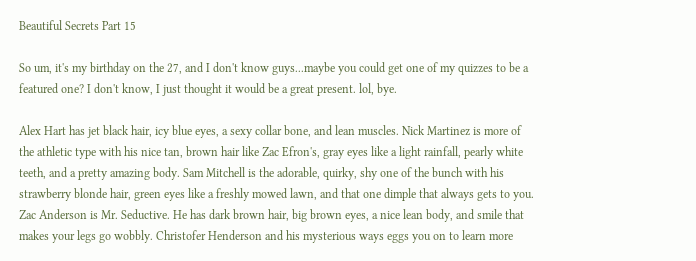Beautiful Secrets Part 15

So um, it's my birthday on the 27, and I don't know guys...maybe you could get one of my quizzes to be a featured one? I don't know, I just thought it would be a great present. lol, bye.

Alex Hart has jet black hair, icy blue eyes, a sexy collar bone, and lean muscles. Nick Martinez is more of the athletic type with his nice tan, brown hair like Zac Efron's, gray eyes like a light rainfall, pearly white teeth, and a pretty amazing body. Sam Mitchell is the adorable, quirky, shy one of the bunch with his strawberry blonde hair, green eyes like a freshly mowed lawn, and that one dimple that always gets to you. Zac Anderson is Mr. Seductive. He has dark brown hair, big brown eyes, a nice lean body, and smile that makes your legs go wobbly. Christofer Henderson and his mysterious ways eggs you on to learn more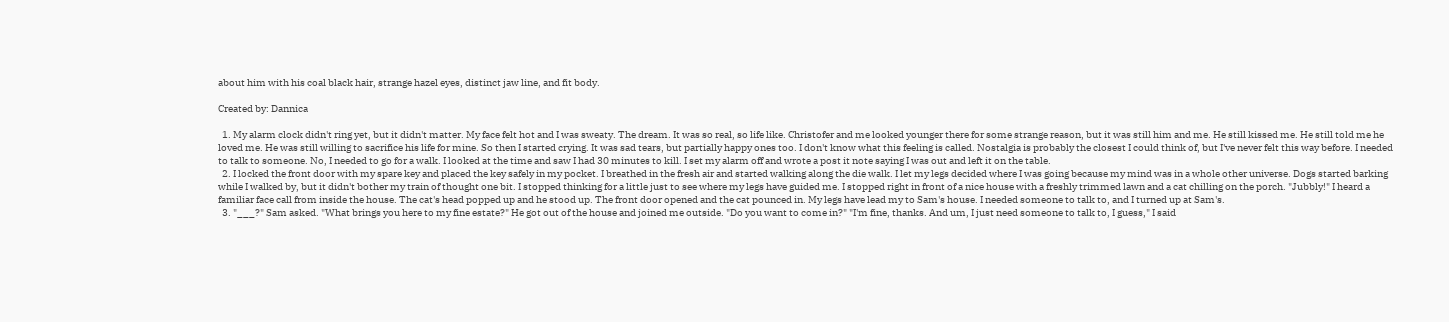about him with his coal black hair, strange hazel eyes, distinct jaw line, and fit body.

Created by: Dannica

  1. My alarm clock didn't ring yet, but it didn't matter. My face felt hot and I was sweaty. The dream. It was so real, so life like. Christofer and me looked younger there for some strange reason, but it was still him and me. He still kissed me. He still told me he loved me. He was still willing to sacrifice his life for mine. So then I started crying. It was sad tears, but partially happy ones too. I don't know what this feeling is called. Nostalgia is probably the closest I could think of, but I've never felt this way before. I needed to talk to someone. No, I needed to go for a walk. I looked at the time and saw I had 30 minutes to kill. I set my alarm off and wrote a post it note saying I was out and left it on the table.
  2. I locked the front door with my spare key and placed the key safely in my pocket. I breathed in the fresh air and started walking along the die walk. I let my legs decided where I was going because my mind was in a whole other universe. Dogs started barking while I walked by, but it didn't bother my train of thought one bit. I stopped thinking for a little just to see where my legs have guided me. I stopped right in front of a nice house with a freshly trimmed lawn and a cat chilling on the porch. "Jubbly!" I heard a familiar face call from inside the house. The cat's head popped up and he stood up. The front door opened and the cat pounced in. My legs have lead my to Sam's house. I needed someone to talk to, and I turned up at Sam's.
  3. "___?" Sam asked. "What brings you here to my fine estate?" He got out of the house and joined me outside. "Do you want to come in?" "I'm fine, thanks. And um, I just need someone to talk to, I guess," I said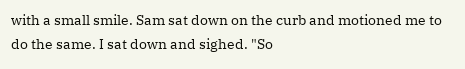with a small smile. Sam sat down on the curb and motioned me to do the same. I sat down and sighed. "So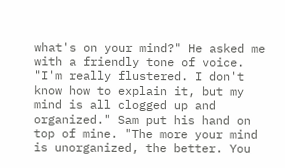what's on your mind?" He asked me with a friendly tone of voice. "I'm really flustered. I don't know how to explain it, but my mind is all clogged up and organized." Sam put his hand on top of mine. "The more your mind is unorganized, the better. You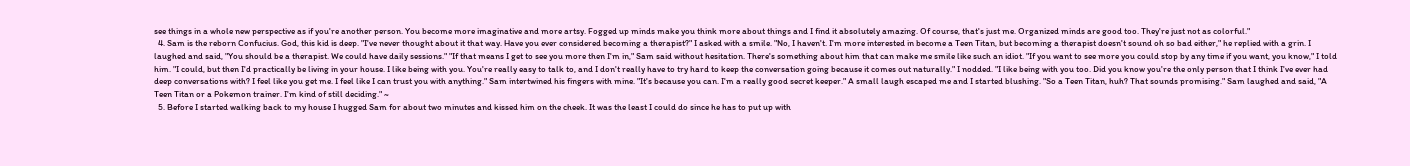see things in a whole new perspective as if you're another person. You become more imaginative and more artsy. Fogged up minds make you think more about things and I find it absolutely amazing. Of course, that's just me. Organized minds are good too. They're just not as colorful."
  4. Sam is the reborn Confucius. God, this kid is deep. "I've never thought about it that way. Have you ever considered becoming a therapist?" I asked with a smile. "No, I haven't. I'm more interested in become a Teen Titan, but becoming a therapist doesn't sound oh so bad either," he replied with a grin. I laughed and said, "You should be a therapist. We could have daily sessions." "If that means I get to see you more then I'm in," Sam said without hesitation. There's something about him that can make me smile like such an idiot. "If you want to see more you could stop by any time if you want, you know," I told him. "I could, but then I'd practically be living in your house. I like being with you. You're really easy to talk to, and I don't really have to try hard to keep the conversation going because it comes out naturally." I nodded. "I like being with you too. Did you know you're the only person that I think I've ever had deep conversations with? I feel like you get me. I feel like I can trust you with anything." Sam intertwined his fingers with mine. "It's because you can. I'm a really good secret keeper." A small laugh escaped me and I started blushing. "So a Teen Titan, huh? That sounds promising." Sam laughed and said, "A Teen Titan or a Pokemon trainer. I'm kind of still deciding." ~
  5. Before I started walking back to my house I hugged Sam for about two minutes and kissed him on the cheek. It was the least I could do since he has to put up with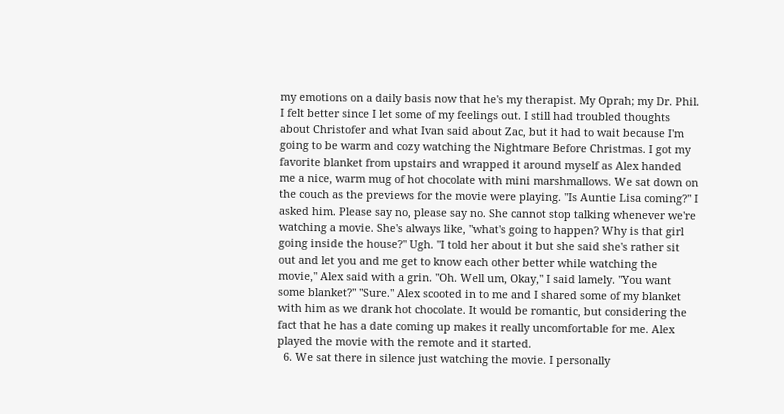my emotions on a daily basis now that he's my therapist. My Oprah; my Dr. Phil. I felt better since I let some of my feelings out. I still had troubled thoughts about Christofer and what Ivan said about Zac, but it had to wait because I'm going to be warm and cozy watching the Nightmare Before Christmas. I got my favorite blanket from upstairs and wrapped it around myself as Alex handed me a nice, warm mug of hot chocolate with mini marshmallows. We sat down on the couch as the previews for the movie were playing. "Is Auntie Lisa coming?" I asked him. Please say no, please say no. She cannot stop talking whenever we're watching a movie. She's always like, "what's going to happen? Why is that girl going inside the house?" Ugh. "I told her about it but she said she's rather sit out and let you and me get to know each other better while watching the movie," Alex said with a grin. "Oh. Well um, Okay," I said lamely. "You want some blanket?" "Sure." Alex scooted in to me and I shared some of my blanket with him as we drank hot chocolate. It would be romantic, but considering the fact that he has a date coming up makes it really uncomfortable for me. Alex played the movie with the remote and it started.
  6. We sat there in silence just watching the movie. I personally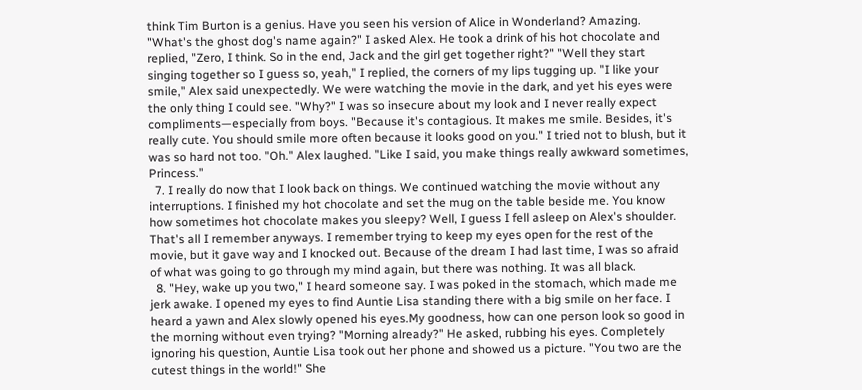think Tim Burton is a genius. Have you seen his version of Alice in Wonderland? Amazing. "What's the ghost dog's name again?" I asked Alex. He took a drink of his hot chocolate and replied, "Zero, I think. So in the end, Jack and the girl get together right?" "Well they start singing together so I guess so, yeah," I replied, the corners of my lips tugging up. "I like your smile," Alex said unexpectedly. We were watching the movie in the dark, and yet his eyes were the only thing I could see. "Why?" I was so insecure about my look and I never really expect compliments—especially from boys. "Because it's contagious. It makes me smile. Besides, it's really cute. You should smile more often because it looks good on you." I tried not to blush, but it was so hard not too. "Oh." Alex laughed. "Like I said, you make things really awkward sometimes, Princess."
  7. I really do now that I look back on things. We continued watching the movie without any interruptions. I finished my hot chocolate and set the mug on the table beside me. You know how sometimes hot chocolate makes you sleepy? Well, I guess I fell asleep on Alex's shoulder. That's all I remember anyways. I remember trying to keep my eyes open for the rest of the movie, but it gave way and I knocked out. Because of the dream I had last time, I was so afraid of what was going to go through my mind again, but there was nothing. It was all black.
  8. "Hey, wake up you two," I heard someone say. I was poked in the stomach, which made me jerk awake. I opened my eyes to find Auntie Lisa standing there with a big smile on her face. I heard a yawn and Alex slowly opened his eyes.My goodness, how can one person look so good in the morning without even trying? "Morning already?" He asked, rubbing his eyes. Completely ignoring his question, Auntie Lisa took out her phone and showed us a picture. "You two are the cutest things in the world!" She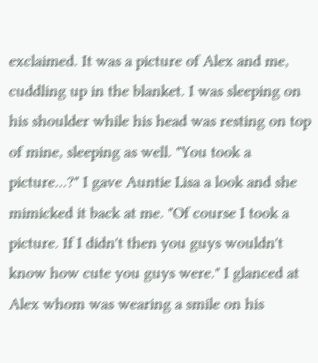exclaimed. It was a picture of Alex and me, cuddling up in the blanket. I was sleeping on his shoulder while his head was resting on top of mine, sleeping as well. "You took a picture...?" I gave Auntie Lisa a look and she mimicked it back at me. "Of course I took a picture. If I didn't then you guys wouldn't know how cute you guys were." I glanced at Alex whom was wearing a smile on his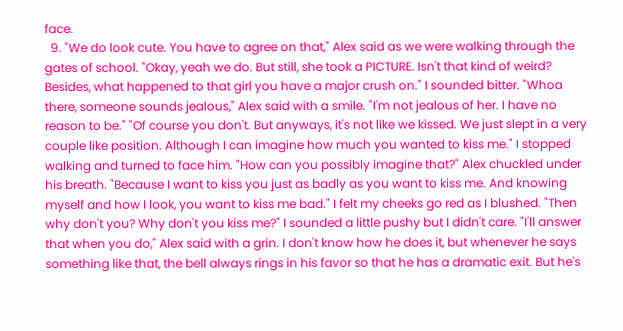face.
  9. "We do look cute. You have to agree on that," Alex said as we were walking through the gates of school. "Okay, yeah we do. But still, she took a PICTURE. Isn't that kind of weird? Besides, what happened to that girl you have a major crush on." I sounded bitter. "Whoa there, someone sounds jealous," Alex said with a smile. "I'm not jealous of her. I have no reason to be." "Of course you don't. But anyways, it's not like we kissed. We just slept in a very couple like position. Although I can imagine how much you wanted to kiss me." I stopped walking and turned to face him. "How can you possibly imagine that?" Alex chuckled under his breath. "Because I want to kiss you just as badly as you want to kiss me. And knowing myself and how I look, you want to kiss me bad." I felt my cheeks go red as I blushed. "Then why don't you? Why don't you kiss me?" I sounded a little pushy but I didn't care. "I'll answer that when you do," Alex said with a grin. I don't know how he does it, but whenever he says something like that, the bell always rings in his favor so that he has a dramatic exit. But he's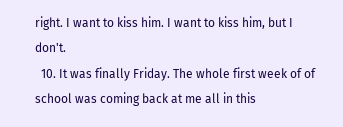right. I want to kiss him. I want to kiss him, but I don't.
  10. It was finally Friday. The whole first week of of school was coming back at me all in this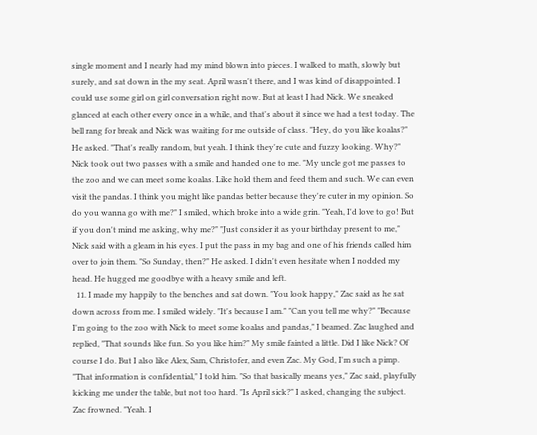single moment and I nearly had my mind blown into pieces. I walked to math, slowly but surely, and sat down in the my seat. April wasn't there, and I was kind of disappointed. I could use some girl on girl conversation right now. But at least I had Nick. We sneaked glanced at each other every once in a while, and that's about it since we had a test today. The bell rang for break and Nick was waiting for me outside of class. "Hey, do you like koalas?" He asked. "That's really random, but yeah. I think they're cute and fuzzy looking. Why?" Nick took out two passes with a smile and handed one to me. "My uncle got me passes to the zoo and we can meet some koalas. Like hold them and feed them and such. We can even visit the pandas. I think you might like pandas better because they're cuter in my opinion. So do you wanna go with me?" I smiled, which broke into a wide grin. "Yeah, I'd love to go! But if you don't mind me asking, why me?" "Just consider it as your birthday present to me," Nick said with a gleam in his eyes. I put the pass in my bag and one of his friends called him over to join them. "So Sunday, then?" He asked. I didn't even hesitate when I nodded my head. He hugged me goodbye with a heavy smile and left.
  11. I made my happily to the benches and sat down. "You look happy," Zac said as he sat down across from me. I smiled widely. "It's because I am." "Can you tell me why?" "Because I'm going to the zoo with Nick to meet some koalas and pandas," I beamed. Zac laughed and replied, "That sounds like fun. So you like him?" My smile fainted a little. Did I like Nick? Of course I do. But I also like Alex, Sam, Christofer, and even Zac. My God, I'm such a pimp. "That information is confidential," I told him. "So that basically means yes," Zac said, playfully kicking me under the table, but not too hard. "Is April sick?" I asked, changing the subject. Zac frowned. "Yeah. I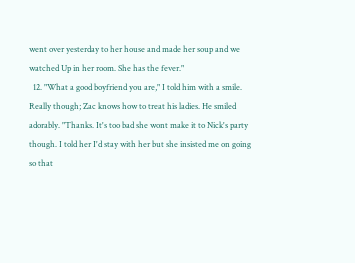went over yesterday to her house and made her soup and we watched Up in her room. She has the fever."
  12. "What a good boyfriend you are," I told him with a smile. Really though; Zac knows how to treat his ladies. He smiled adorably. "Thanks. It's too bad she wont make it to Nick's party though. I told her I'd stay with her but she insisted me on going so that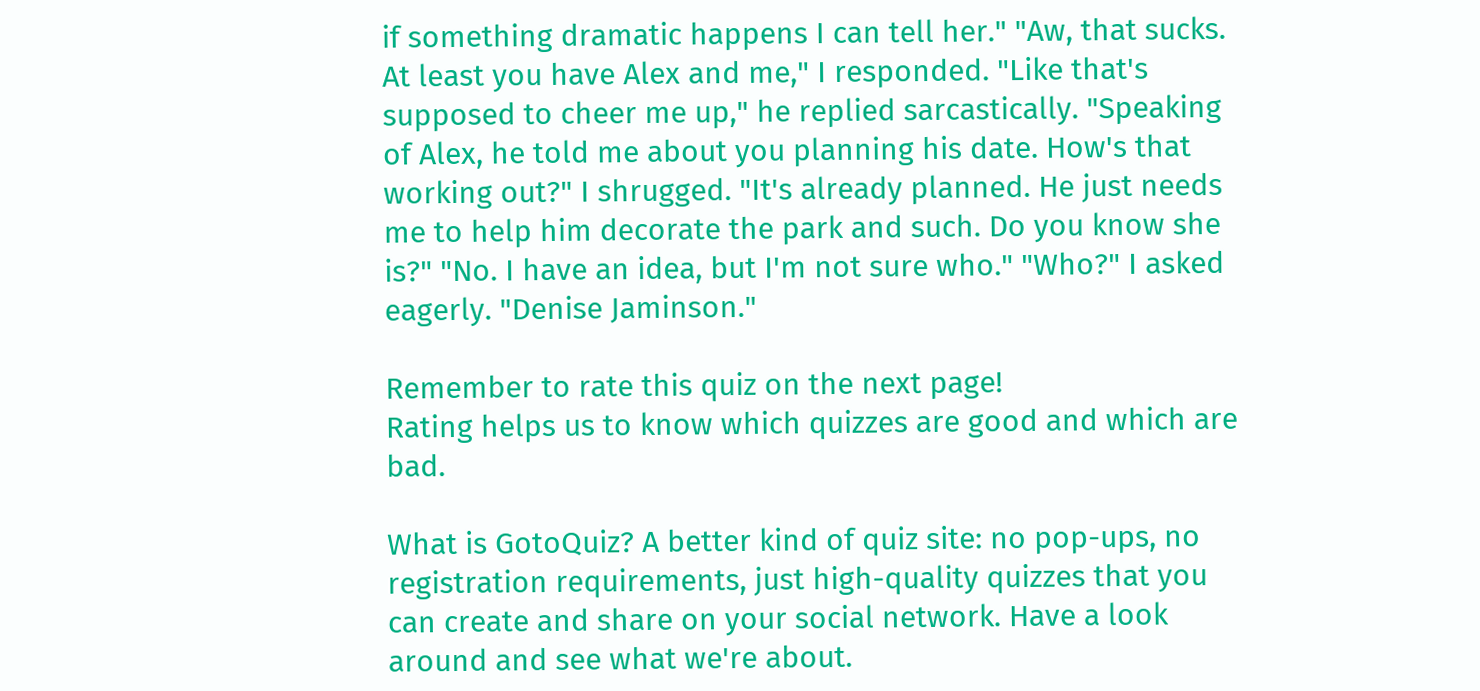if something dramatic happens I can tell her." "Aw, that sucks. At least you have Alex and me," I responded. "Like that's supposed to cheer me up," he replied sarcastically. "Speaking of Alex, he told me about you planning his date. How's that working out?" I shrugged. "It's already planned. He just needs me to help him decorate the park and such. Do you know she is?" "No. I have an idea, but I'm not sure who." "Who?" I asked eagerly. "Denise Jaminson."

Remember to rate this quiz on the next page!
Rating helps us to know which quizzes are good and which are bad.

What is GotoQuiz? A better kind of quiz site: no pop-ups, no registration requirements, just high-quality quizzes that you can create and share on your social network. Have a look around and see what we're about.